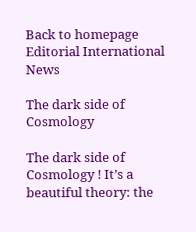Back to homepage
Editorial International News

The dark side of Cosmology

The dark side of Cosmology ! It’s a beautiful theory: the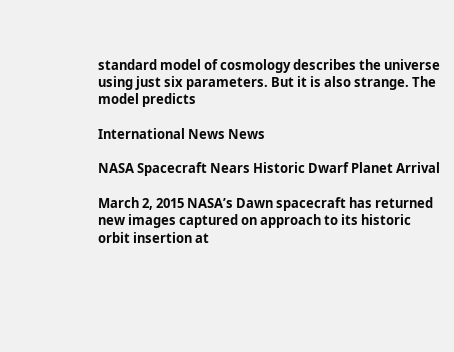standard model of cosmology describes the universe using just six parameters. But it is also strange. The model predicts

International News News

NASA Spacecraft Nears Historic Dwarf Planet Arrival

March 2, 2015 NASA’s Dawn spacecraft has returned new images captured on approach to its historic orbit insertion at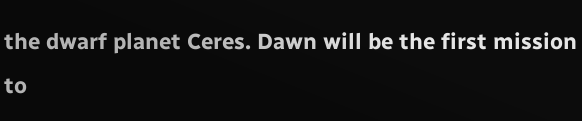the dwarf planet Ceres. Dawn will be the first mission to